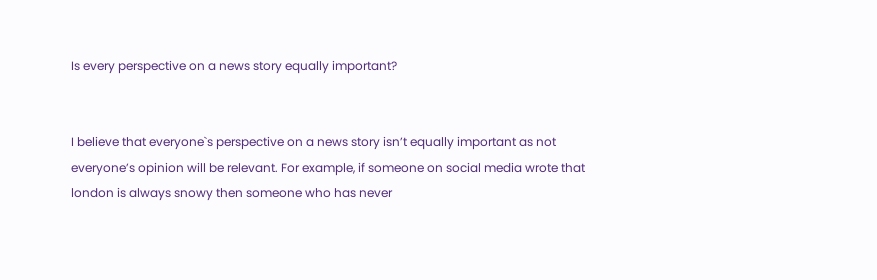Is every perspective on a news story equally important?


I believe that everyone`s perspective on a news story isn’t equally important as not everyone’s opinion will be relevant. For example, if someone on social media wrote that london is always snowy then someone who has never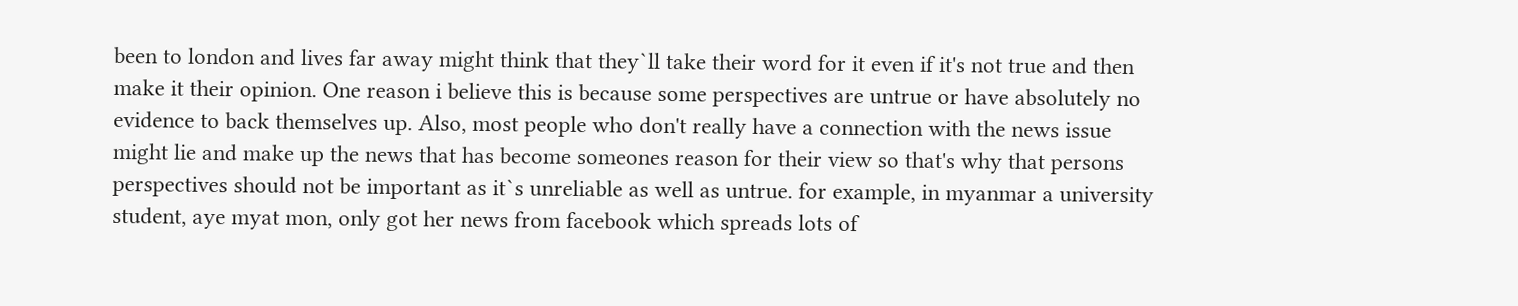been to london and lives far away might think that they`ll take their word for it even if it's not true and then make it their opinion. One reason i believe this is because some perspectives are untrue or have absolutely no evidence to back themselves up. Also, most people who don't really have a connection with the news issue might lie and make up the news that has become someones reason for their view so that's why that persons perspectives should not be important as it`s unreliable as well as untrue. for example, in myanmar a university student, aye myat mon, only got her news from facebook which spreads lots of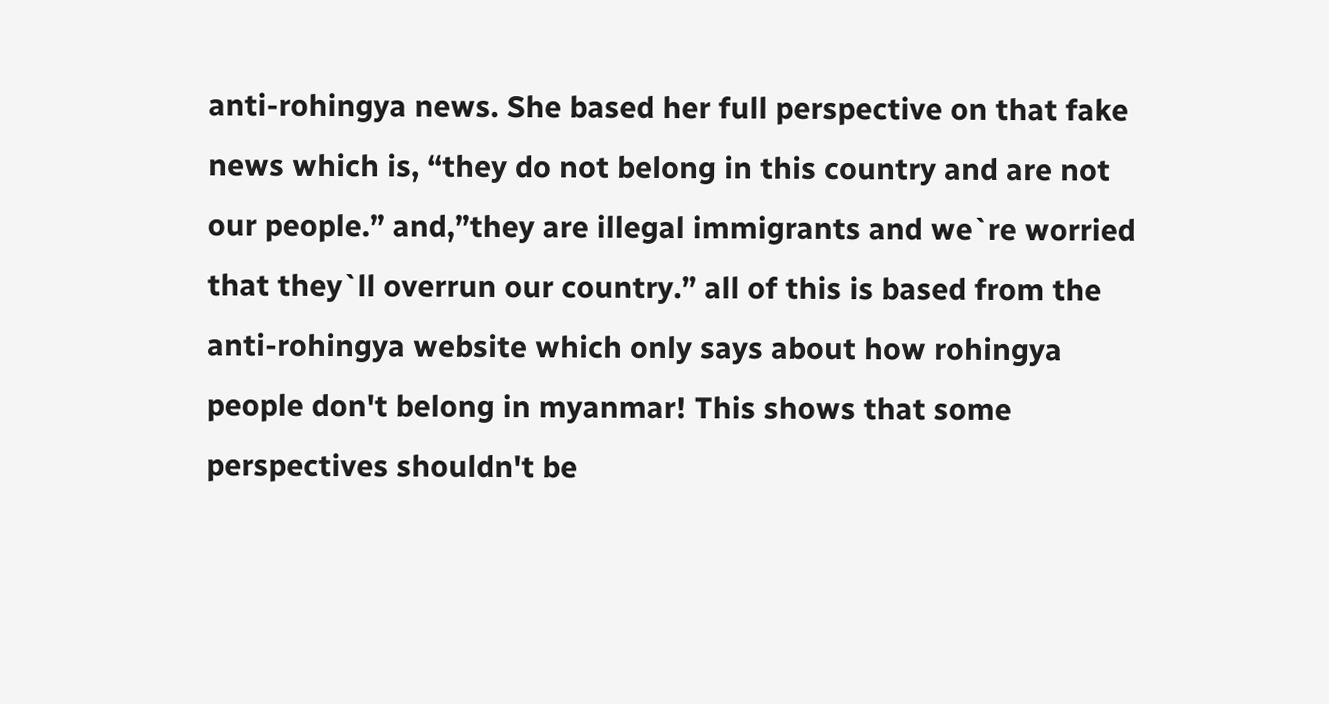anti-rohingya news. She based her full perspective on that fake news which is, “they do not belong in this country and are not our people.” and,”they are illegal immigrants and we`re worried that they`ll overrun our country.” all of this is based from the anti-rohingya website which only says about how rohingya people don't belong in myanmar! This shows that some perspectives shouldn't be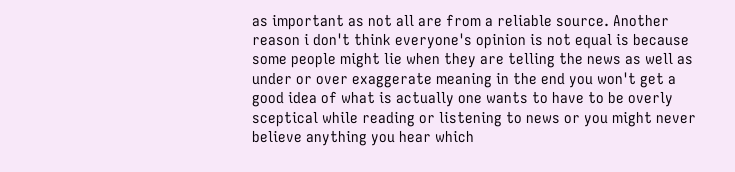as important as not all are from a reliable source. Another reason i don't think everyone's opinion is not equal is because some people might lie when they are telling the news as well as under or over exaggerate meaning in the end you won't get a good idea of what is actually one wants to have to be overly sceptical while reading or listening to news or you might never believe anything you hear which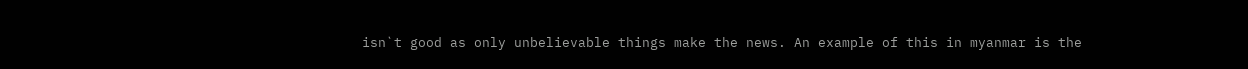isn`t good as only unbelievable things make the news. An example of this in myanmar is the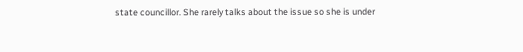state councillor. She rarely talks about the issue so she is under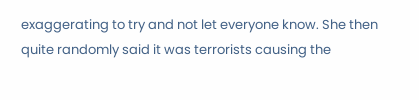exaggerating to try and not let everyone know. She then quite randomly said it was terrorists causing the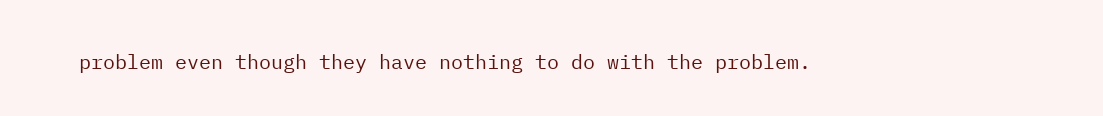problem even though they have nothing to do with the problem.